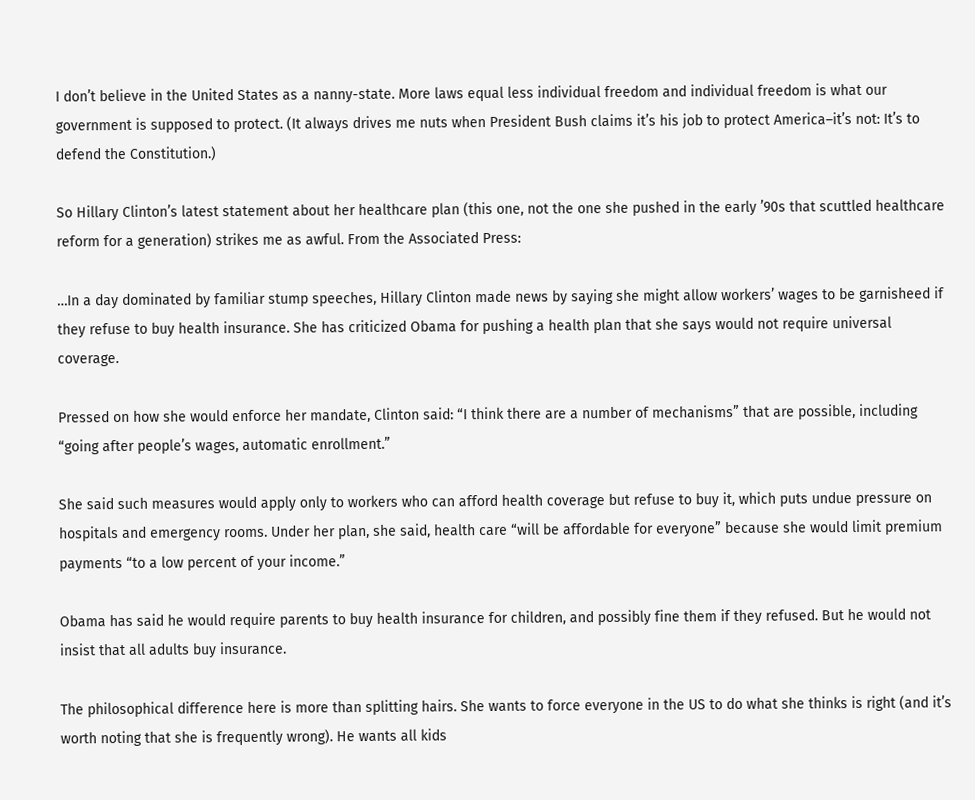I don’t believe in the United States as a nanny-state. More laws equal less individual freedom and individual freedom is what our government is supposed to protect. (It always drives me nuts when President Bush claims it’s his job to protect America–it’s not: It’s to defend the Constitution.)

So Hillary Clinton’s latest statement about her healthcare plan (this one, not the one she pushed in the early ’90s that scuttled healthcare reform for a generation) strikes me as awful. From the Associated Press:

…In a day dominated by familiar stump speeches, Hillary Clinton made news by saying she might allow workers’ wages to be garnisheed if they refuse to buy health insurance. She has criticized Obama for pushing a health plan that she says would not require universal coverage.

Pressed on how she would enforce her mandate, Clinton said: “I think there are a number of mechanisms” that are possible, including “going after people’s wages, automatic enrollment.”

She said such measures would apply only to workers who can afford health coverage but refuse to buy it, which puts undue pressure on hospitals and emergency rooms. Under her plan, she said, health care “will be affordable for everyone” because she would limit premium payments “to a low percent of your income.”

Obama has said he would require parents to buy health insurance for children, and possibly fine them if they refused. But he would not insist that all adults buy insurance.

The philosophical difference here is more than splitting hairs. She wants to force everyone in the US to do what she thinks is right (and it’s worth noting that she is frequently wrong). He wants all kids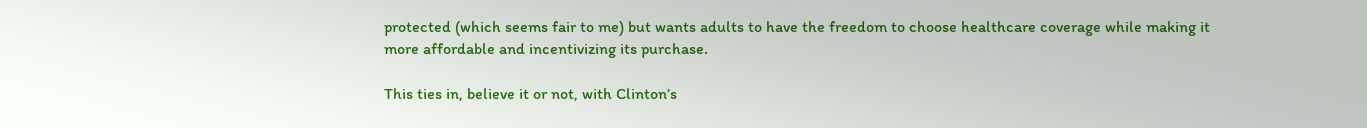protected (which seems fair to me) but wants adults to have the freedom to choose healthcare coverage while making it more affordable and incentivizing its purchase.

This ties in, believe it or not, with Clinton’s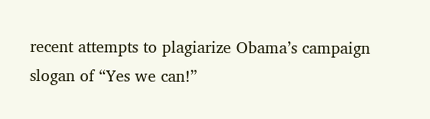recent attempts to plagiarize Obama’s campaign slogan of “Yes we can!”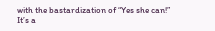with the bastardization of “Yes she can!” It’s a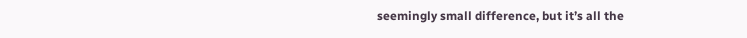seemingly small difference, but it’s all the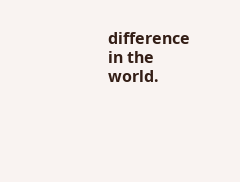difference in the world.